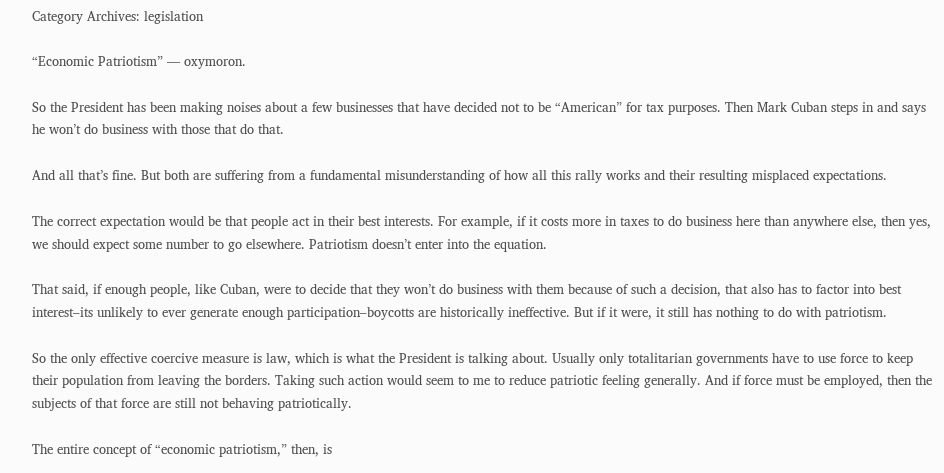Category Archives: legislation

“Economic Patriotism” — oxymoron.

So the President has been making noises about a few businesses that have decided not to be “American” for tax purposes. Then Mark Cuban steps in and says he won’t do business with those that do that.

And all that’s fine. But both are suffering from a fundamental misunderstanding of how all this rally works and their resulting misplaced expectations.

The correct expectation would be that people act in their best interests. For example, if it costs more in taxes to do business here than anywhere else, then yes, we should expect some number to go elsewhere. Patriotism doesn’t enter into the equation.

That said, if enough people, like Cuban, were to decide that they won’t do business with them because of such a decision, that also has to factor into best interest–its unlikely to ever generate enough participation–boycotts are historically ineffective. But if it were, it still has nothing to do with patriotism.

So the only effective coercive measure is law, which is what the President is talking about. Usually only totalitarian governments have to use force to keep their population from leaving the borders. Taking such action would seem to me to reduce patriotic feeling generally. And if force must be employed, then the subjects of that force are still not behaving patriotically.

The entire concept of “economic patriotism,” then, is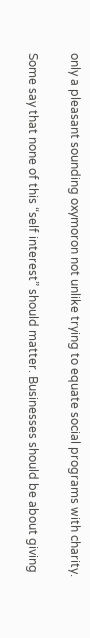only a pleasant sounding oxymoron not unlike trying to equate social programs with charity.

Some say that none of this “self interest” should matter. Businesses should be about giving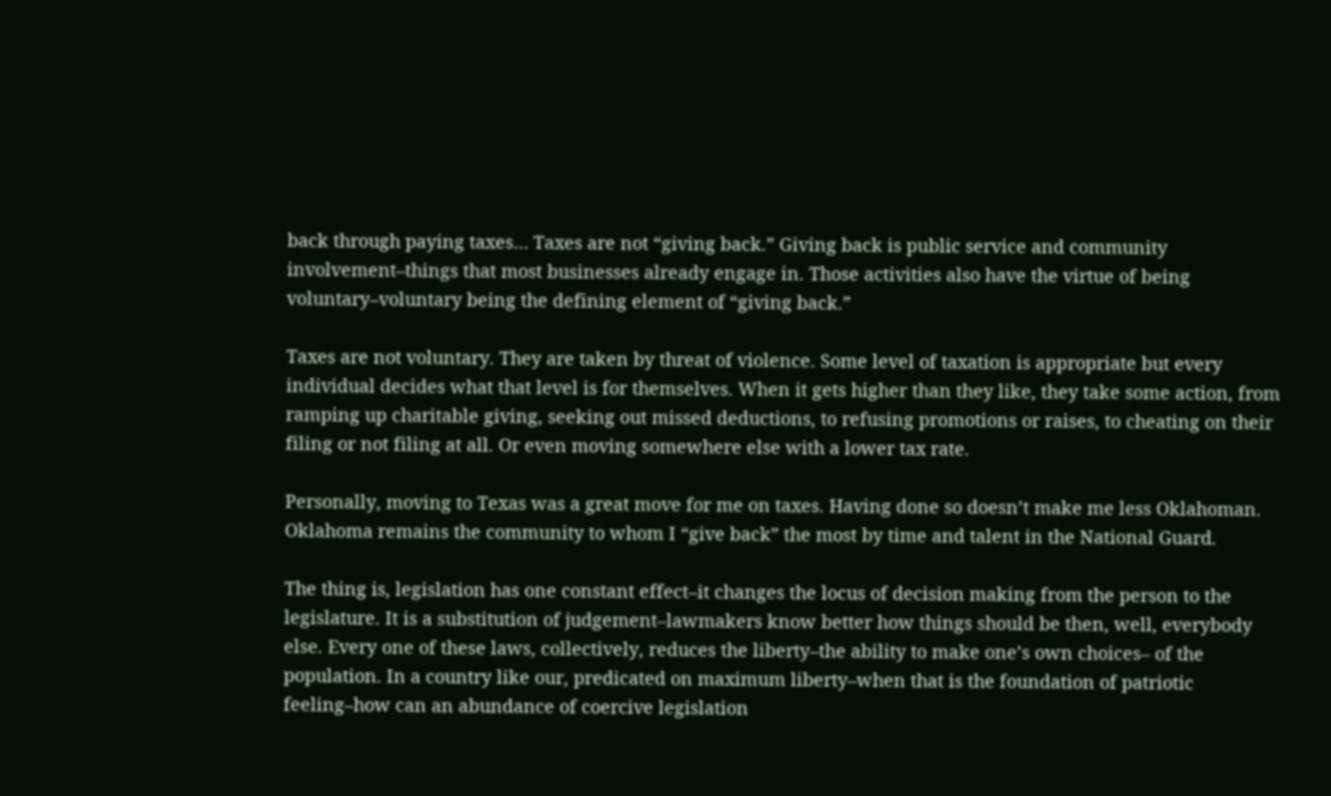back through paying taxes… Taxes are not “giving back.” Giving back is public service and community involvement–things that most businesses already engage in. Those activities also have the virtue of being voluntary–voluntary being the defining element of “giving back.”

Taxes are not voluntary. They are taken by threat of violence. Some level of taxation is appropriate but every individual decides what that level is for themselves. When it gets higher than they like, they take some action, from ramping up charitable giving, seeking out missed deductions, to refusing promotions or raises, to cheating on their filing or not filing at all. Or even moving somewhere else with a lower tax rate.

Personally, moving to Texas was a great move for me on taxes. Having done so doesn’t make me less Oklahoman. Oklahoma remains the community to whom I “give back” the most by time and talent in the National Guard.

The thing is, legislation has one constant effect–it changes the locus of decision making from the person to the legislature. It is a substitution of judgement–lawmakers know better how things should be then, well, everybody else. Every one of these laws, collectively, reduces the liberty–the ability to make one’s own choices– of the population. In a country like our, predicated on maximum liberty–when that is the foundation of patriotic feeling–how can an abundance of coercive legislation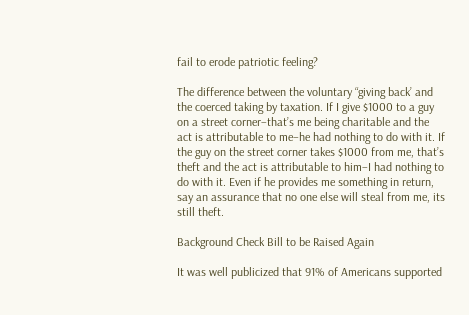fail to erode patriotic feeling?

The difference between the voluntary “giving back’ and the coerced taking by taxation. If I give $1000 to a guy on a street corner–that’s me being charitable and the act is attributable to me–he had nothing to do with it. If the guy on the street corner takes $1000 from me, that’s theft and the act is attributable to him–I had nothing to do with it. Even if he provides me something in return, say an assurance that no one else will steal from me, its still theft.

Background Check Bill to be Raised Again

It was well publicized that 91% of Americans supported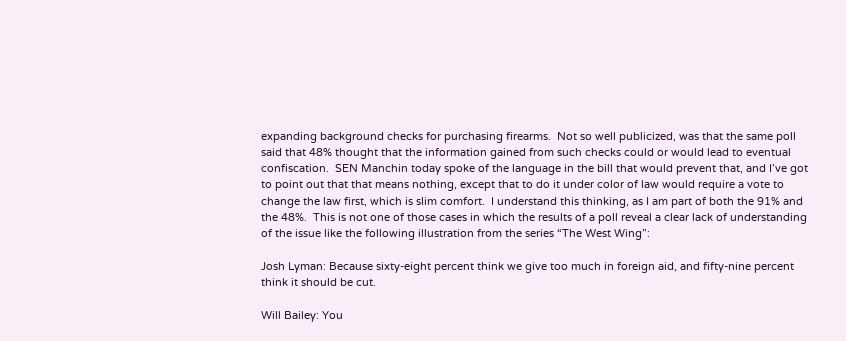expanding background checks for purchasing firearms.  Not so well publicized, was that the same poll said that 48% thought that the information gained from such checks could or would lead to eventual confiscation.  SEN Manchin today spoke of the language in the bill that would prevent that, and I’ve got to point out that that means nothing, except that to do it under color of law would require a vote to change the law first, which is slim comfort.  I understand this thinking, as I am part of both the 91% and the 48%.  This is not one of those cases in which the results of a poll reveal a clear lack of understanding of the issue like the following illustration from the series “The West Wing”:

Josh Lyman: Because sixty-eight percent think we give too much in foreign aid, and fifty-nine percent think it should be cut.

Will Bailey: You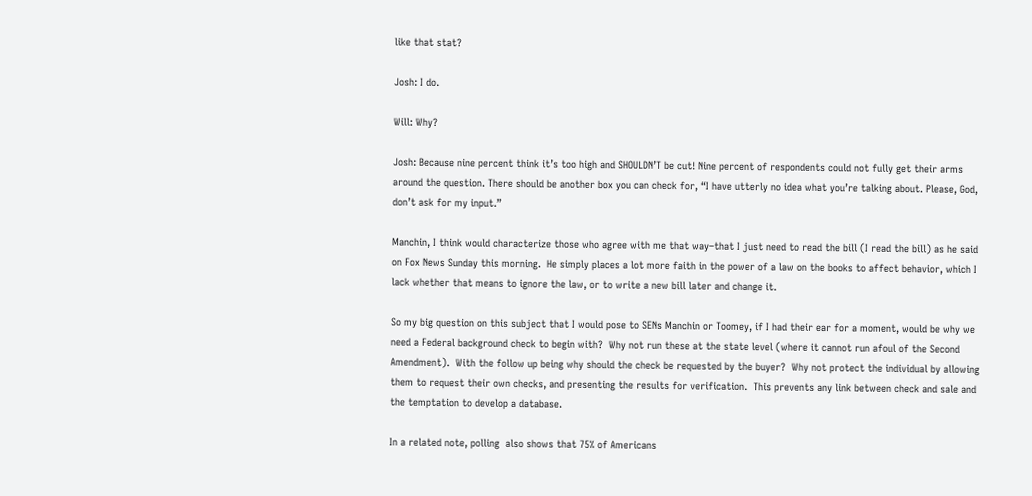like that stat?

Josh: I do.

Will: Why?

Josh: Because nine percent think it’s too high and SHOULDN’T be cut! Nine percent of respondents could not fully get their arms around the question. There should be another box you can check for, “I have utterly no idea what you’re talking about. Please, God, don’t ask for my input.”

Manchin, I think would characterize those who agree with me that way–that I just need to read the bill (I read the bill) as he said on Fox News Sunday this morning.  He simply places a lot more faith in the power of a law on the books to affect behavior, which I lack whether that means to ignore the law, or to write a new bill later and change it.

So my big question on this subject that I would pose to SENs Manchin or Toomey, if I had their ear for a moment, would be why we need a Federal background check to begin with?  Why not run these at the state level (where it cannot run afoul of the Second Amendment).  With the follow up being why should the check be requested by the buyer?  Why not protect the individual by allowing them to request their own checks, and presenting the results for verification.  This prevents any link between check and sale and the temptation to develop a database.

In a related note, polling  also shows that 75% of Americans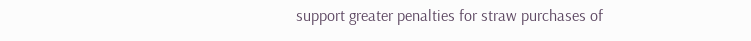support greater penalties for straw purchases of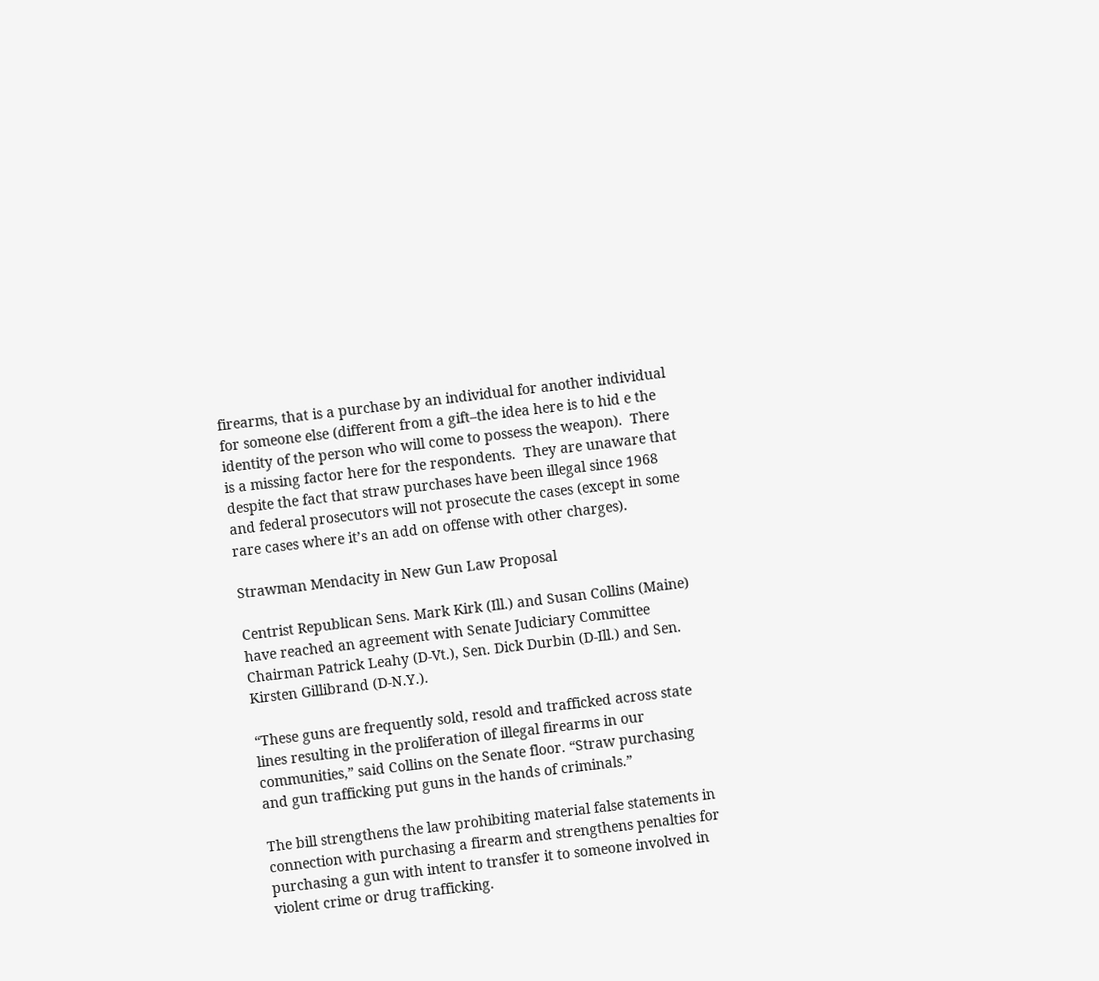firearms, that is a purchase by an individual for another individual for someone else (different from a gift–the idea here is to hid e the identity of the person who will come to possess the weapon).  There is a missing factor here for the respondents.  They are unaware that despite the fact that straw purchases have been illegal since 1968 and federal prosecutors will not prosecute the cases (except in some rare cases where it’s an add on offense with other charges).

Strawman Mendacity in New Gun Law Proposal

Centrist Republican Sens. Mark Kirk (Ill.) and Susan Collins (Maine) have reached an agreement with Senate Judiciary Committee Chairman Patrick Leahy (D-Vt.), Sen. Dick Durbin (D-Ill.) and Sen. Kirsten Gillibrand (D-N.Y.).

“These guns are frequently sold, resold and trafficked across state lines resulting in the proliferation of illegal firearms in our communities,” said Collins on the Senate floor. “Straw purchasing and gun trafficking put guns in the hands of criminals.”

The bill strengthens the law prohibiting material false statements in connection with purchasing a firearm and strengthens penalties for purchasing a gun with intent to transfer it to someone involved in violent crime or drug trafficking.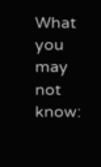What you may not know: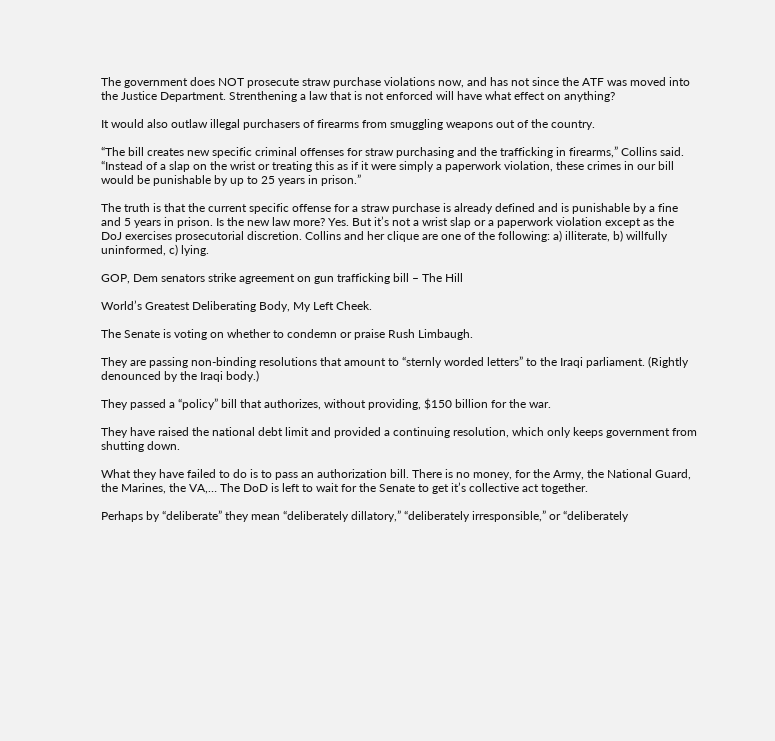The government does NOT prosecute straw purchase violations now, and has not since the ATF was moved into the Justice Department. Strenthening a law that is not enforced will have what effect on anything?

It would also outlaw illegal purchasers of firearms from smuggling weapons out of the country.

“The bill creates new specific criminal offenses for straw purchasing and the trafficking in firearms,” Collins said. “Instead of a slap on the wrist or treating this as if it were simply a paperwork violation, these crimes in our bill would be punishable by up to 25 years in prison.”

The truth is that the current specific offense for a straw purchase is already defined and is punishable by a fine and 5 years in prison. Is the new law more? Yes. But it’s not a wrist slap or a paperwork violation except as the DoJ exercises prosecutorial discretion. Collins and her clique are one of the following: a) illiterate, b) willfully uninformed, c) lying.

GOP, Dem senators strike agreement on gun trafficking bill – The Hill

World’s Greatest Deliberating Body, My Left Cheek.

The Senate is voting on whether to condemn or praise Rush Limbaugh.

They are passing non-binding resolutions that amount to “sternly worded letters” to the Iraqi parliament. (Rightly denounced by the Iraqi body.)

They passed a “policy” bill that authorizes, without providing, $150 billion for the war.

They have raised the national debt limit and provided a continuing resolution, which only keeps government from shutting down.

What they have failed to do is to pass an authorization bill. There is no money, for the Army, the National Guard, the Marines, the VA,… The DoD is left to wait for the Senate to get it’s collective act together.

Perhaps by “deliberate” they mean “deliberately dillatory,” “deliberately irresponsible,” or “deliberately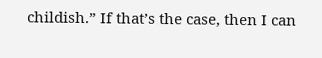childish.” If that’s the case, then I can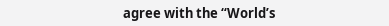agree with the “World’s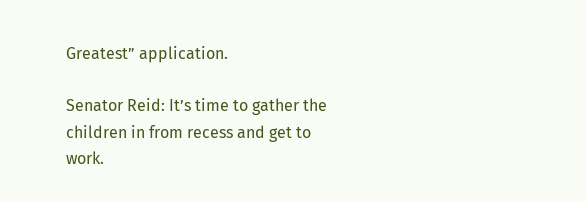Greatest” application.

Senator Reid: It’s time to gather the children in from recess and get to work.